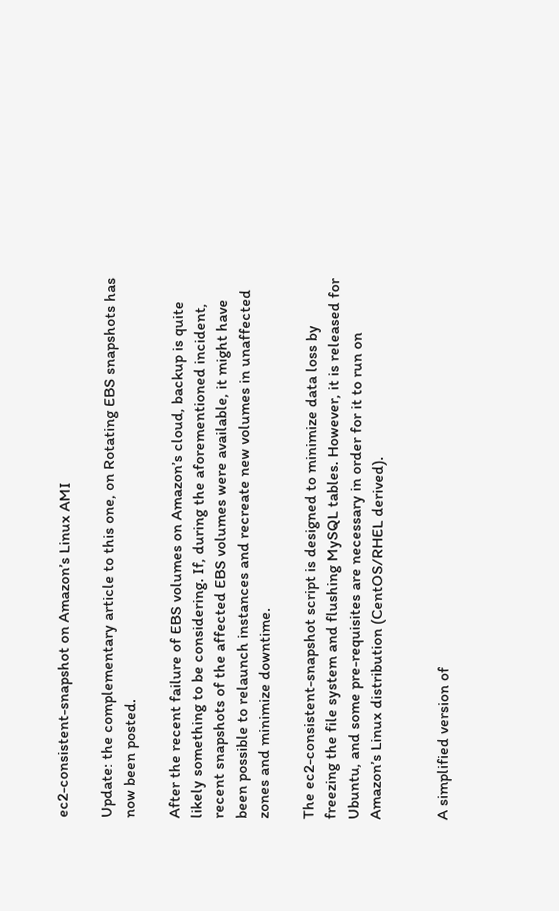ec2-consistent-snapshot on Amazon’s Linux AMI

Update: the complementary article to this one, on Rotating EBS snapshots has now been posted.

After the recent failure of EBS volumes on Amazon’s cloud, backup is quite likely something to be considering. If, during the aforementioned incident, recent snapshots of the affected EBS volumes were available, it might have been possible to relaunch instances and recreate new volumes in unaffected zones and minimize downtime.

The ec2-consistent-snapshot script is designed to minimize data loss by freezing the file system and flushing MySQL tables. However, it is released for Ubuntu, and some pre-requisites are necessary in order for it to run on Amazon’s Linux distribution (CentOS/RHEL derived).


A simplified version of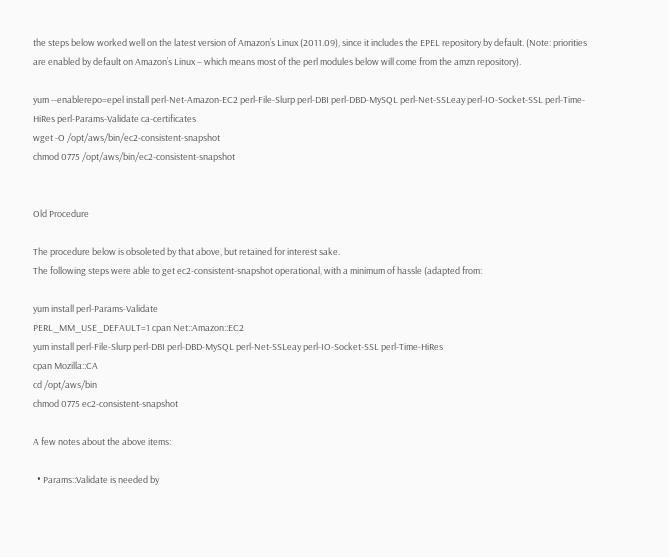the steps below worked well on the latest version of Amazon’s Linux (2011.09), since it includes the EPEL repository by default. (Note: priorities are enabled by default on Amazon’s Linux – which means most of the perl modules below will come from the amzn repository).

yum --enablerepo=epel install perl-Net-Amazon-EC2 perl-File-Slurp perl-DBI perl-DBD-MySQL perl-Net-SSLeay perl-IO-Socket-SSL perl-Time-HiRes perl-Params-Validate ca-certificates
wget -O /opt/aws/bin/ec2-consistent-snapshot
chmod 0775 /opt/aws/bin/ec2-consistent-snapshot


Old Procedure

The procedure below is obsoleted by that above, but retained for interest sake.
The following steps were able to get ec2-consistent-snapshot operational, with a minimum of hassle (adapted from:

yum install perl-Params-Validate
PERL_MM_USE_DEFAULT=1 cpan Net::Amazon::EC2
yum install perl-File-Slurp perl-DBI perl-DBD-MySQL perl-Net-SSLeay perl-IO-Socket-SSL perl-Time-HiRes
cpan Mozilla::CA
cd /opt/aws/bin
chmod 0775 ec2-consistent-snapshot

A few notes about the above items:

  • Params::Validate is needed by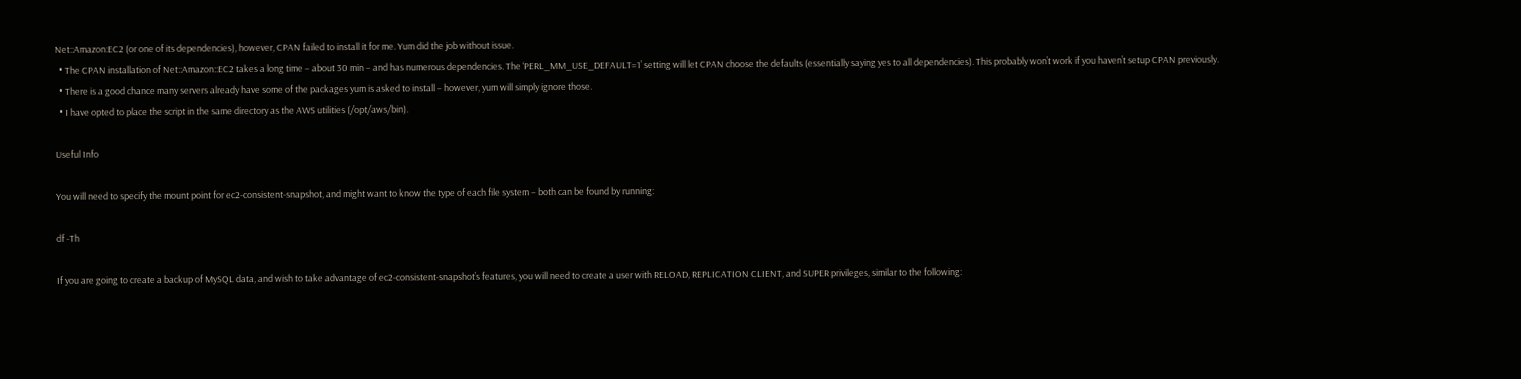Net::Amazon:EC2 (or one of its dependencies), however, CPAN failed to install it for me. Yum did the job without issue.
  • The CPAN installation of Net::Amazon::EC2 takes a long time – about 30 min – and has numerous dependencies. The ‘PERL_MM_USE_DEFAULT=1’ setting will let CPAN choose the defaults (essentially saying yes to all dependencies). This probably won’t work if you haven’t setup CPAN previously.
  • There is a good chance many servers already have some of the packages yum is asked to install – however, yum will simply ignore those.
  • I have opted to place the script in the same directory as the AWS utilities (/opt/aws/bin).

Useful Info

You will need to specify the mount point for ec2-consistent-snapshot, and might want to know the type of each file system – both can be found by running:

df -Th

If you are going to create a backup of MySQL data, and wish to take advantage of ec2-consistent-snapshot’s features, you will need to create a user with RELOAD, REPLICATION CLIENT, and SUPER privileges, similar to the following: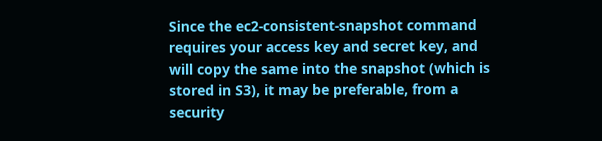Since the ec2-consistent-snapshot command requires your access key and secret key, and will copy the same into the snapshot (which is stored in S3), it may be preferable, from a security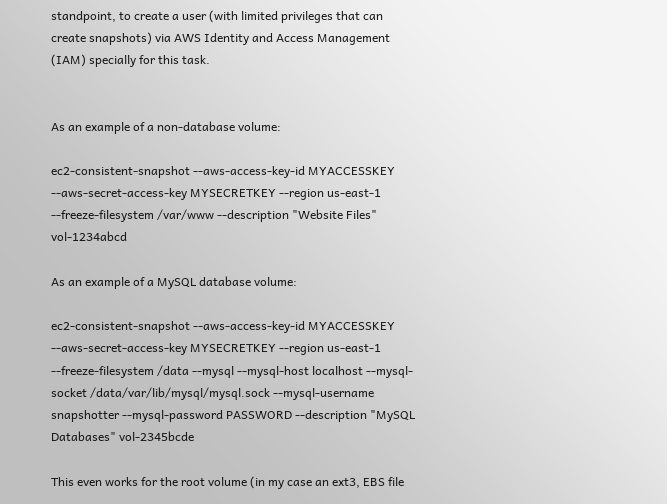standpoint, to create a user (with limited privileges that can create snapshots) via AWS Identity and Access Management (IAM) specially for this task.


As an example of a non-database volume:

ec2-consistent-snapshot --aws-access-key-id MYACCESSKEY --aws-secret-access-key MYSECRETKEY --region us-east-1 --freeze-filesystem /var/www --description "Website Files" vol-1234abcd

As an example of a MySQL database volume:

ec2-consistent-snapshot --aws-access-key-id MYACCESSKEY --aws-secret-access-key MYSECRETKEY --region us-east-1 --freeze-filesystem /data --mysql --mysql-host localhost --mysql-socket /data/var/lib/mysql/mysql.sock --mysql-username snapshotter --mysql-password PASSWORD --description "MySQL Databases" vol-2345bcde

This even works for the root volume (in my case an ext3, EBS file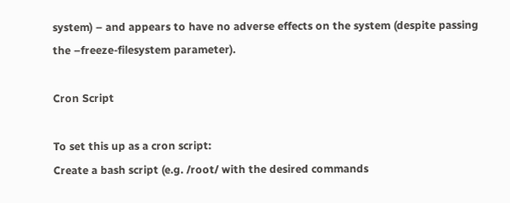system) – and appears to have no adverse effects on the system (despite passing the –freeze-filesystem parameter).

Cron Script

To set this up as a cron script:
Create a bash script (e.g. /root/ with the desired commands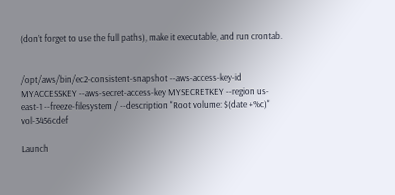(don’t forget to use the full paths), make it executable, and run crontab.


/opt/aws/bin/ec2-consistent-snapshot --aws-access-key-id MYACCESSKEY --aws-secret-access-key MYSECRETKEY --region us-east-1 --freeze-filesystem / --description "Root volume: $(date +%c)" vol-3456cdef

Launch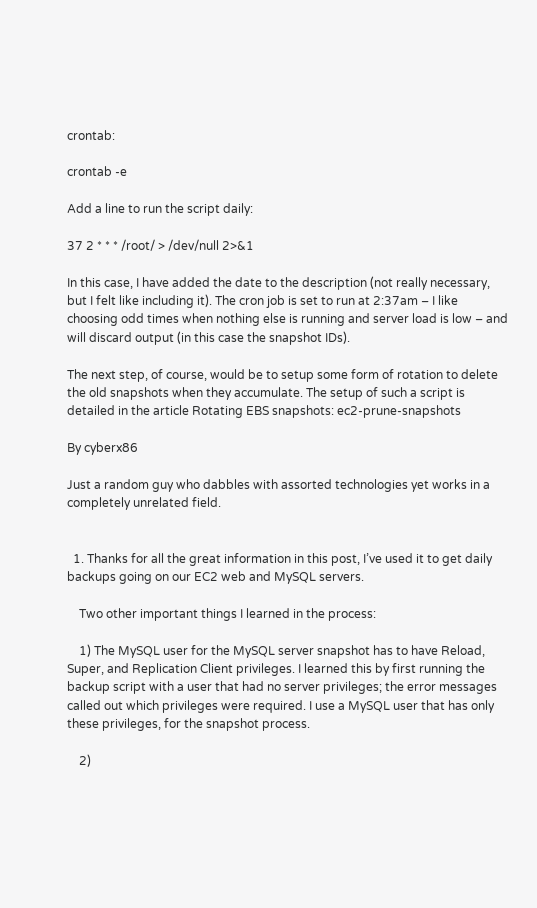crontab:

crontab -e

Add a line to run the script daily:

37 2 * * * /root/ > /dev/null 2>&1

In this case, I have added the date to the description (not really necessary, but I felt like including it). The cron job is set to run at 2:37am – I like choosing odd times when nothing else is running and server load is low – and will discard output (in this case the snapshot IDs).

The next step, of course, would be to setup some form of rotation to delete the old snapshots when they accumulate. The setup of such a script is detailed in the article Rotating EBS snapshots: ec2-prune-snapshots

By cyberx86

Just a random guy who dabbles with assorted technologies yet works in a completely unrelated field.


  1. Thanks for all the great information in this post, I’ve used it to get daily backups going on our EC2 web and MySQL servers.

    Two other important things I learned in the process:

    1) The MySQL user for the MySQL server snapshot has to have Reload, Super, and Replication Client privileges. I learned this by first running the backup script with a user that had no server privileges; the error messages called out which privileges were required. I use a MySQL user that has only these privileges, for the snapshot process.

    2)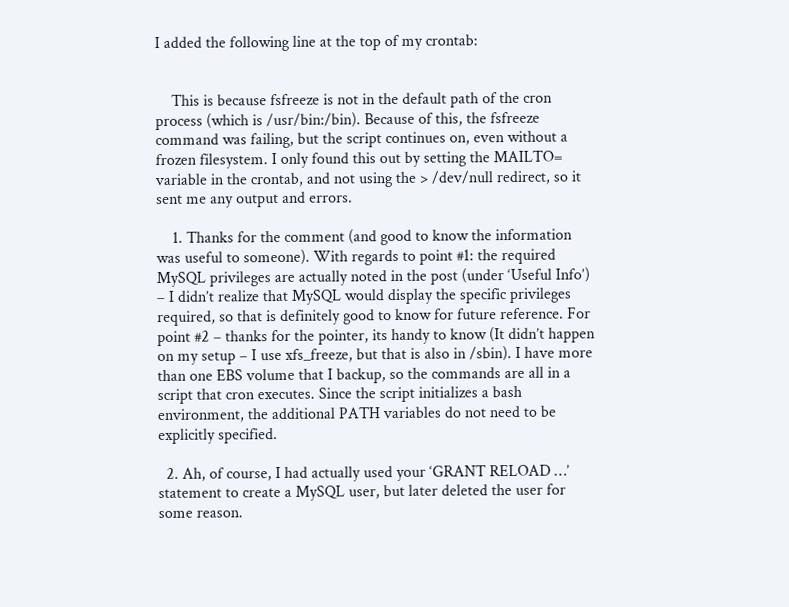I added the following line at the top of my crontab:


    This is because fsfreeze is not in the default path of the cron process (which is /usr/bin:/bin). Because of this, the fsfreeze command was failing, but the script continues on, even without a frozen filesystem. I only found this out by setting the MAILTO= variable in the crontab, and not using the > /dev/null redirect, so it sent me any output and errors.

    1. Thanks for the comment (and good to know the information was useful to someone). With regards to point #1: the required MySQL privileges are actually noted in the post (under ‘Useful Info’) – I didn’t realize that MySQL would display the specific privileges required, so that is definitely good to know for future reference. For point #2 – thanks for the pointer, its handy to know (It didn’t happen on my setup – I use xfs_freeze, but that is also in /sbin). I have more than one EBS volume that I backup, so the commands are all in a script that cron executes. Since the script initializes a bash environment, the additional PATH variables do not need to be explicitly specified.

  2. Ah, of course, I had actually used your ‘GRANT RELOAD …’ statement to create a MySQL user, but later deleted the user for some reason.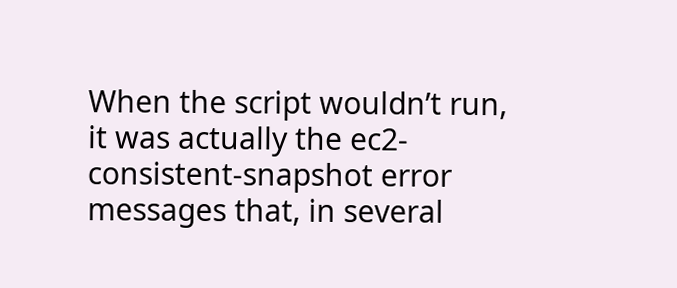When the script wouldn’t run, it was actually the ec2-consistent-snapshot error messages that, in several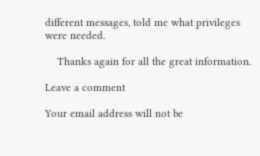different messages, told me what privileges were needed.

    Thanks again for all the great information.

Leave a comment

Your email address will not be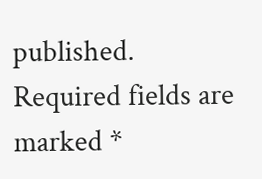published. Required fields are marked *